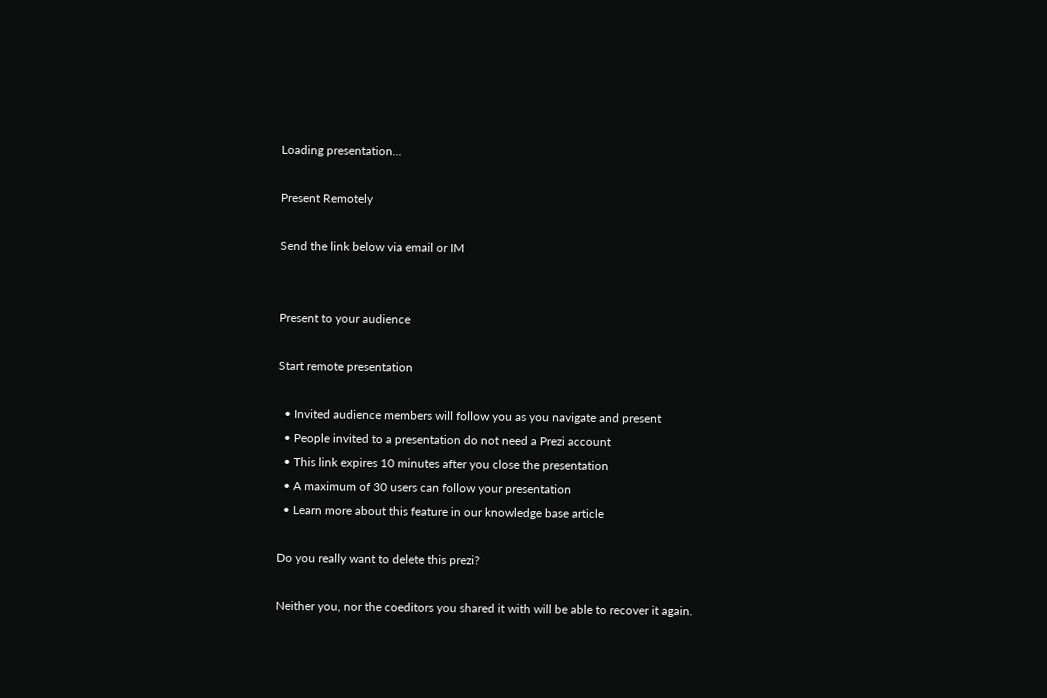Loading presentation...

Present Remotely

Send the link below via email or IM


Present to your audience

Start remote presentation

  • Invited audience members will follow you as you navigate and present
  • People invited to a presentation do not need a Prezi account
  • This link expires 10 minutes after you close the presentation
  • A maximum of 30 users can follow your presentation
  • Learn more about this feature in our knowledge base article

Do you really want to delete this prezi?

Neither you, nor the coeditors you shared it with will be able to recover it again.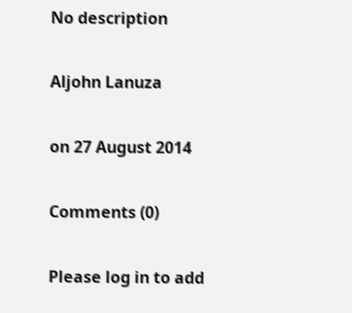No description

Aljohn Lanuza

on 27 August 2014

Comments (0)

Please log in to add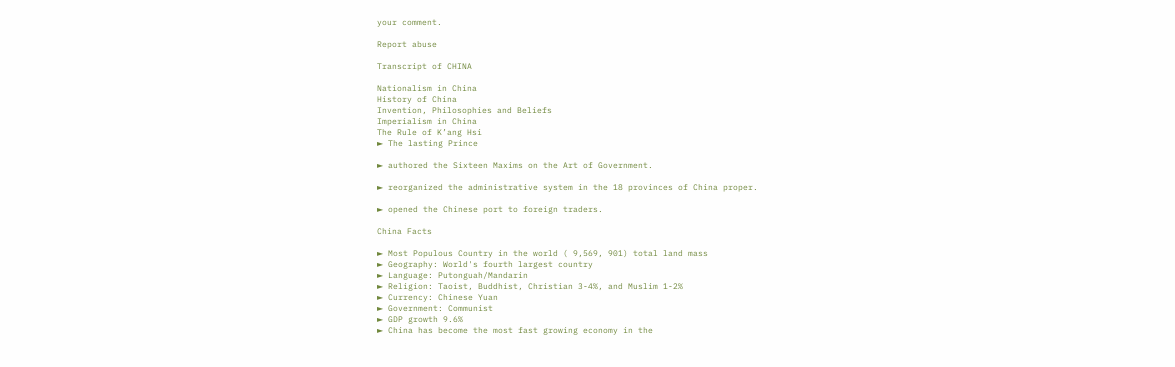your comment.

Report abuse

Transcript of CHINA

Nationalism in China
History of China
Invention, Philosophies and Beliefs
Imperialism in China
The Rule of K’ang Hsi
► The lasting Prince

► authored the Sixteen Maxims on the Art of Government.

► reorganized the administrative system in the 18 provinces of China proper.

► opened the Chinese port to foreign traders.

China Facts

► Most Populous Country in the world ( 9,569, 901) total land mass
► Geography: World's fourth largest country
► Language: Putonguah/Mandarin
► Religion: Taoist, Buddhist, Christian 3-4%, and Muslim 1-2%
► Currency: Chinese Yuan
► Government: Communist
► GDP growth 9.6%
► China has become the most fast growing economy in the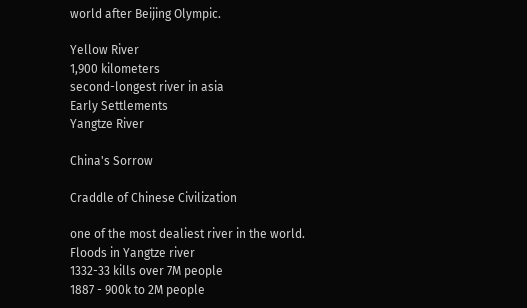world after Beijing Olympic.

Yellow River
1,900 kilometers
second-longest river in asia
Early Settlements
Yangtze River

China's Sorrow

Craddle of Chinese Civilization

one of the most dealiest river in the world.
Floods in Yangtze river
1332-33 kills over 7M people
1887 - 900k to 2M people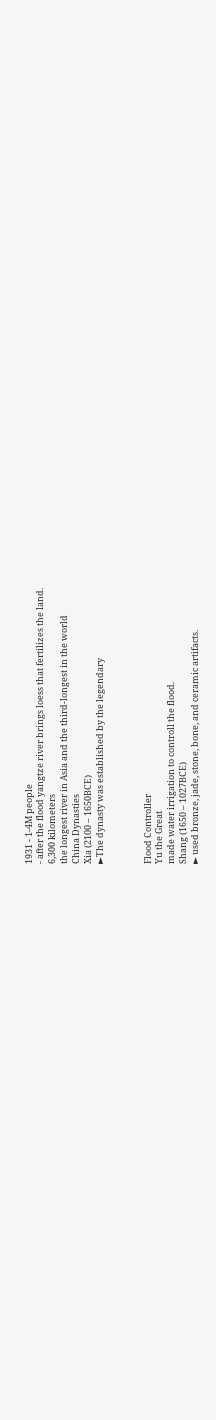1931 - 1-4M people
- after the flood yangtze river brings loess that fertilizes the land.
6,300 kilometers
the longest river in Asia and the third-longest in the world
China Dynasties
Xia (2100 – 1650BCE)
►The dynasty was established by the legendary



Flood Controller
Yu the Great
made water irrigation to controll the flood.
Shang (1650 – 1027BCE)
► used bronze, jade, stone, bone, and ceramic artifacts.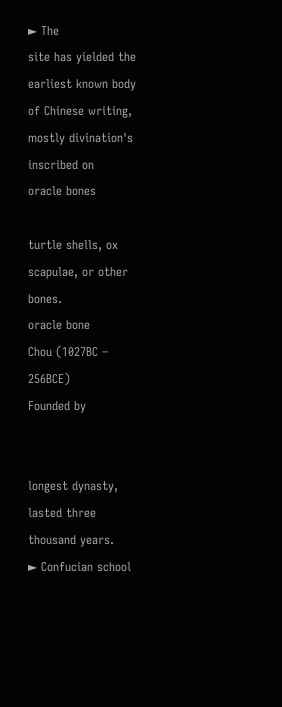► The
site has yielded the earliest known body of Chinese writing, mostly divination's inscribed on
oracle bones

turtle shells, ox scapulae, or other bones.
oracle bone
Chou (1027BC – 256BCE)
Founded by


longest dynasty, lasted three thousand years.
► Confucian school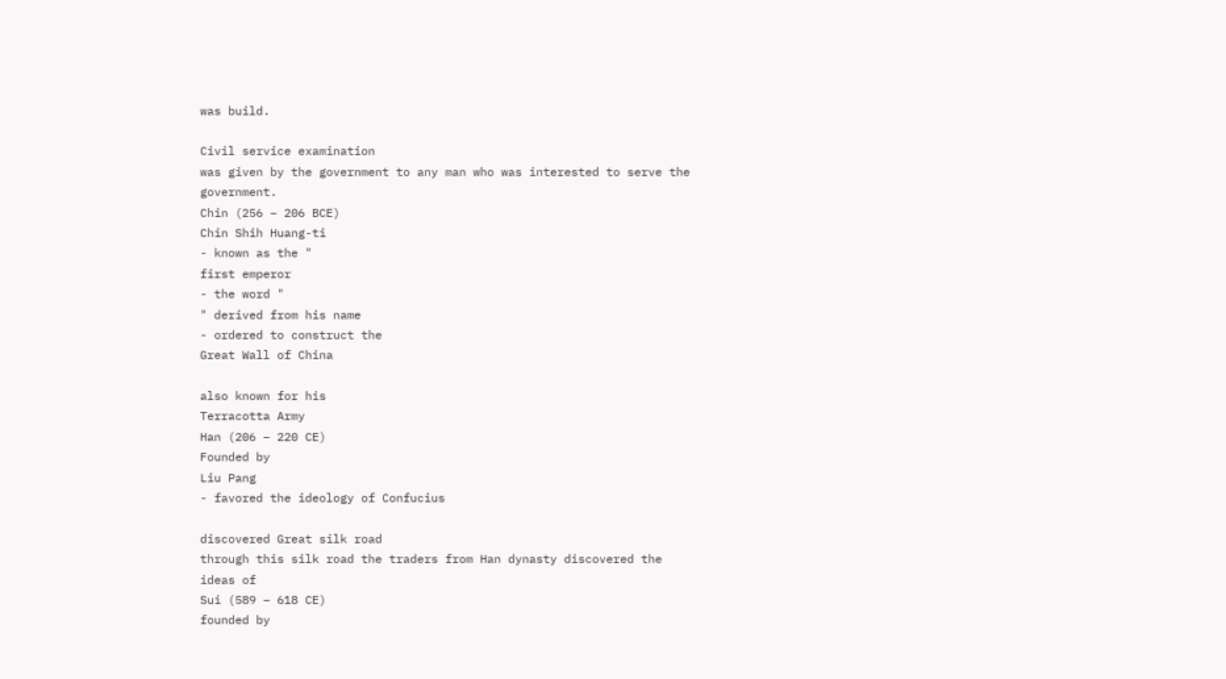was build.

Civil service examination
was given by the government to any man who was interested to serve the government.
Chin (256 – 206 BCE)
Chin Shih Huang-ti
- known as the "
first emperor
- the word "
" derived from his name
- ordered to construct the
Great Wall of China

also known for his
Terracotta Army
Han (206 – 220 CE)
Founded by
Liu Pang
- favored the ideology of Confucius

discovered Great silk road
through this silk road the traders from Han dynasty discovered the ideas of
Sui (589 – 618 CE)
founded by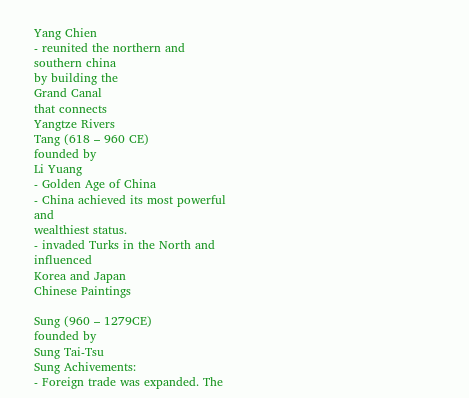Yang Chien
- reunited the northern and southern china
by building the
Grand Canal
that connects
Yangtze Rivers
Tang (618 – 960 CE)
founded by
Li Yuang
- Golden Age of China
- China achieved its most powerful and
wealthiest status.
- invaded Turks in the North and influenced
Korea and Japan
Chinese Paintings

Sung (960 – 1279CE)
founded by
Sung Tai-Tsu
Sung Achivements:
- Foreign trade was expanded. The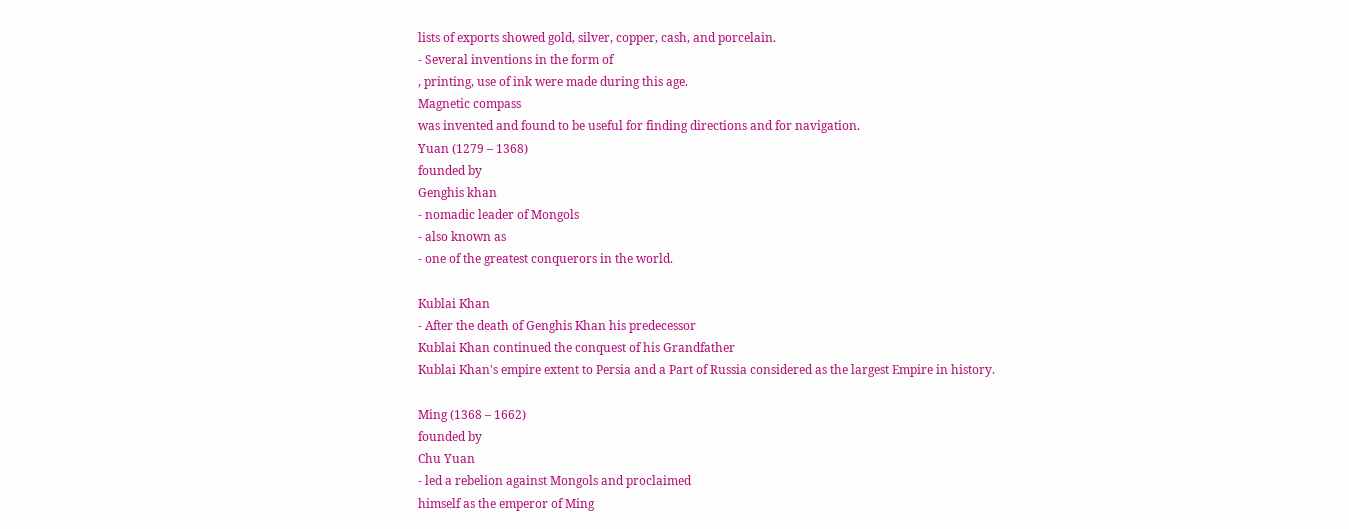lists of exports showed gold, silver, copper, cash, and porcelain.
- Several inventions in the form of
, printing, use of ink were made during this age.
Magnetic compass
was invented and found to be useful for finding directions and for navigation.
Yuan (1279 – 1368)
founded by
Genghis khan
- nomadic leader of Mongols
- also known as
- one of the greatest conquerors in the world.

Kublai Khan
- After the death of Genghis Khan his predecessor
Kublai Khan continued the conquest of his Grandfather
Kublai Khan's empire extent to Persia and a Part of Russia considered as the largest Empire in history.

Ming (1368 – 1662)
founded by
Chu Yuan
- led a rebelion against Mongols and proclaimed
himself as the emperor of Ming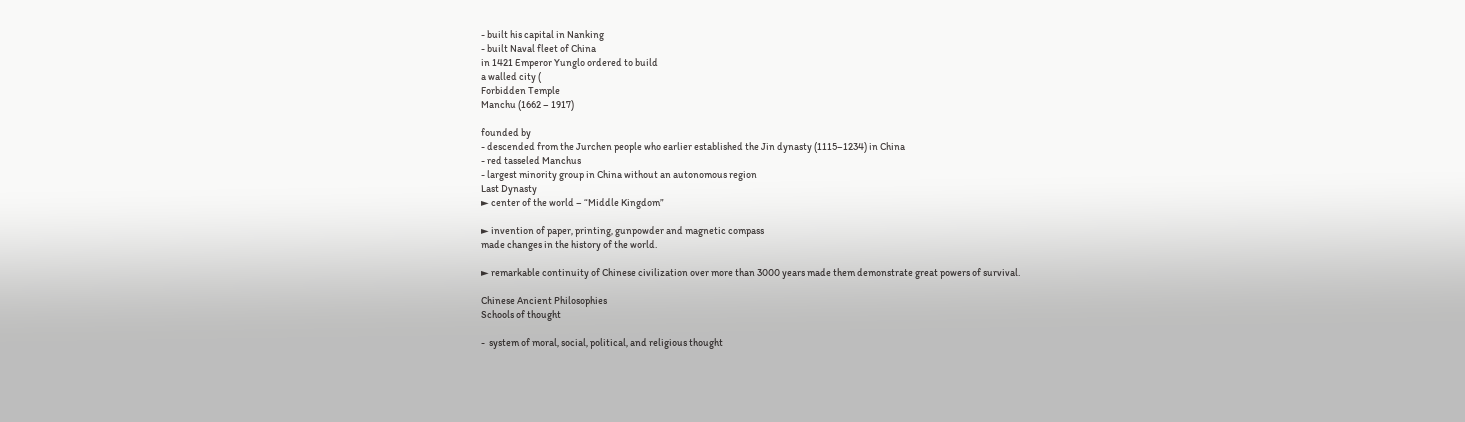- built his capital in Nanking
- built Naval fleet of China
in 1421 Emperor Yunglo ordered to build
a walled city (
Forbidden Temple
Manchu (1662 – 1917)

founded by
- descended from the Jurchen people who earlier established the Jin dynasty (1115–1234) in China
- red tasseled Manchus
- largest minority group in China without an autonomous region
Last Dynasty
► center of the world – “Middle Kingdom”

► invention of paper, printing, gunpowder and magnetic compass
made changes in the history of the world.

► remarkable continuity of Chinese civilization over more than 3000 years made them demonstrate great powers of survival.

Chinese Ancient Philosophies
Schools of thought

-  system of moral, social, political, and religious thought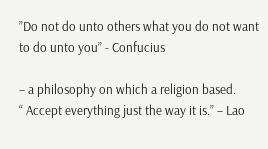”Do not do unto others what you do not want to do unto you” - Confucius

– a philosophy on which a religion based.
“ Accept everything just the way it is.” – Lao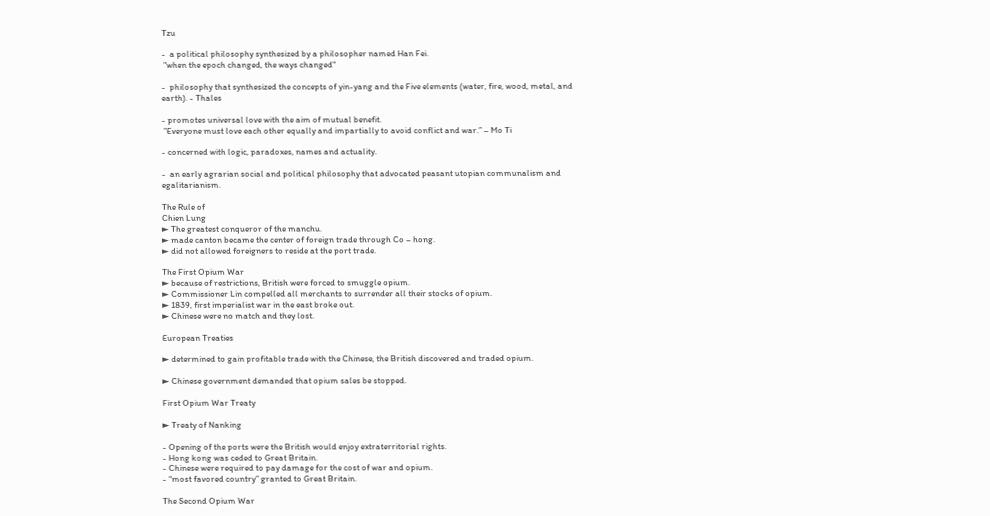Tzu

-  a political philosophy synthesized by a philosopher named Han Fei.
 "when the epoch changed, the ways changed"

-  philosophy that synthesized the concepts of yin-yang and the Five elements (water, fire, wood, metal, and earth). - Thales

- promotes universal love with the aim of mutual benefit.
 ”Everyone must love each other equally and impartially to avoid conflict and war.” – Mo Ti

- concerned with logic, paradoxes, names and actuality.

-  an early agrarian social and political philosophy that advocated peasant utopian communalism and egalitarianism.

The Rule of
Chien Lung
► The greatest conqueror of the manchu.
► made canton became the center of foreign trade through Co – hong.
► did not allowed foreigners to reside at the port trade.

The First Opium War
► because of restrictions, British were forced to smuggle opium.
► Commissioner Lin compelled all merchants to surrender all their stocks of opium.
► 1839, first imperialist war in the east broke out.
► Chinese were no match and they lost.

European Treaties

► determined to gain profitable trade with the Chinese, the British discovered and traded opium.

► Chinese government demanded that opium sales be stopped.

First Opium War Treaty

► Treaty of Nanking

- Opening of the ports were the British would enjoy extraterritorial rights.
- Hong kong was ceded to Great Britain.
- Chinese were required to pay damage for the cost of war and opium.
- “most favored country” granted to Great Britain.

The Second Opium War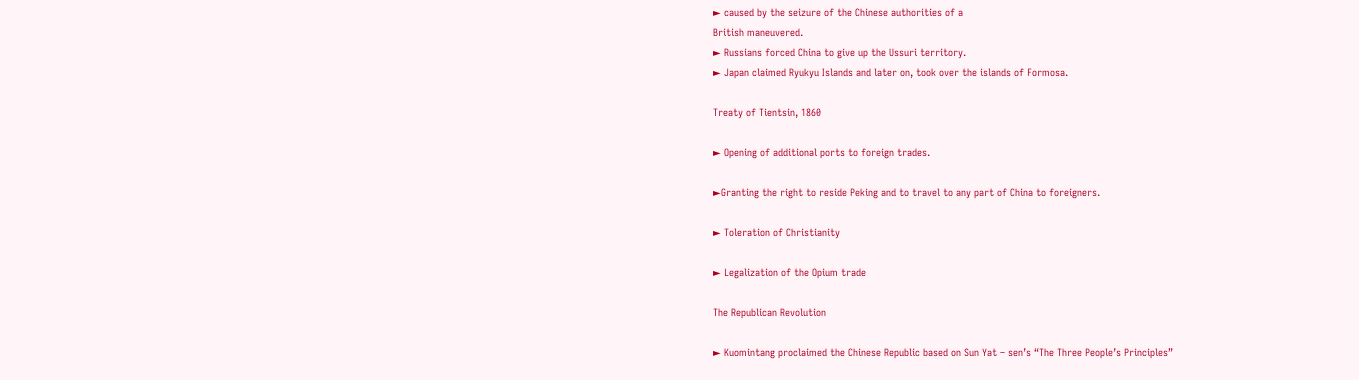► caused by the seizure of the Chinese authorities of a
British maneuvered.
► Russians forced China to give up the Ussuri territory.
► Japan claimed Ryukyu Islands and later on, took over the islands of Formosa.

Treaty of Tientsin, 1860

► Opening of additional ports to foreign trades.

►Granting the right to reside Peking and to travel to any part of China to foreigners.

► Toleration of Christianity

► Legalization of the Opium trade

The Republican Revolution

► Kuomintang proclaimed the Chinese Republic based on Sun Yat – sen’s “The Three People’s Principles”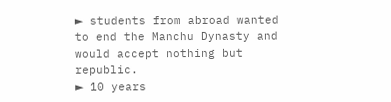► students from abroad wanted to end the Manchu Dynasty and would accept nothing but republic.
► 10 years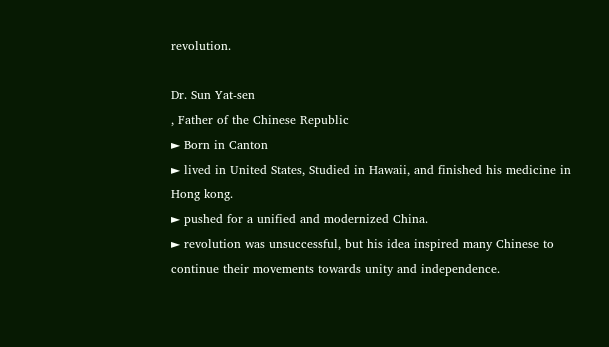revolution.

Dr. Sun Yat-sen
, Father of the Chinese Republic
► Born in Canton
► lived in United States, Studied in Hawaii, and finished his medicine in Hong kong.
► pushed for a unified and modernized China.
► revolution was unsuccessful, but his idea inspired many Chinese to continue their movements towards unity and independence.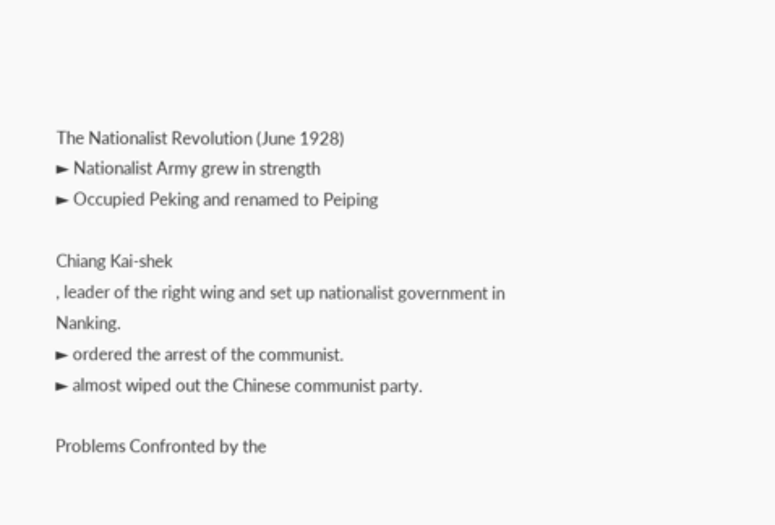The Nationalist Revolution (June 1928)
► Nationalist Army grew in strength
► Occupied Peking and renamed to Peiping

Chiang Kai-shek
, leader of the right wing and set up nationalist government in Nanking.
► ordered the arrest of the communist.
► almost wiped out the Chinese communist party.

Problems Confronted by the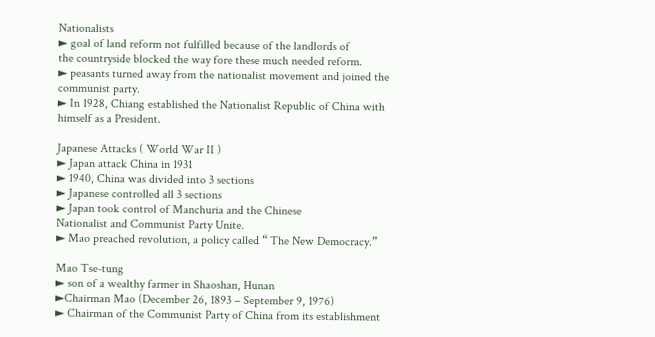Nationalists
► goal of land reform not fulfilled because of the landlords of
the countryside blocked the way fore these much needed reform.
► peasants turned away from the nationalist movement and joined the communist party.
► In 1928, Chiang established the Nationalist Republic of China with himself as a President.

Japanese Attacks ( World War II )
► Japan attack China in 1931
► 1940, China was divided into 3 sections
► Japanese controlled all 3 sections
► Japan took control of Manchuria and the Chinese
Nationalist and Communist Party Unite.
► Mao preached revolution, a policy called “ The New Democracy.”

Mao Tse-tung
► son of a wealthy farmer in Shaoshan, Hunan
►Chairman Mao (December 26, 1893 – September 9, 1976)
► Chairman of the Communist Party of China from its establishment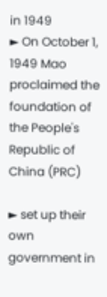in 1949
► On October 1, 1949 Mao proclaimed the foundation of the People's Republic of China (PRC)

► set up their own government in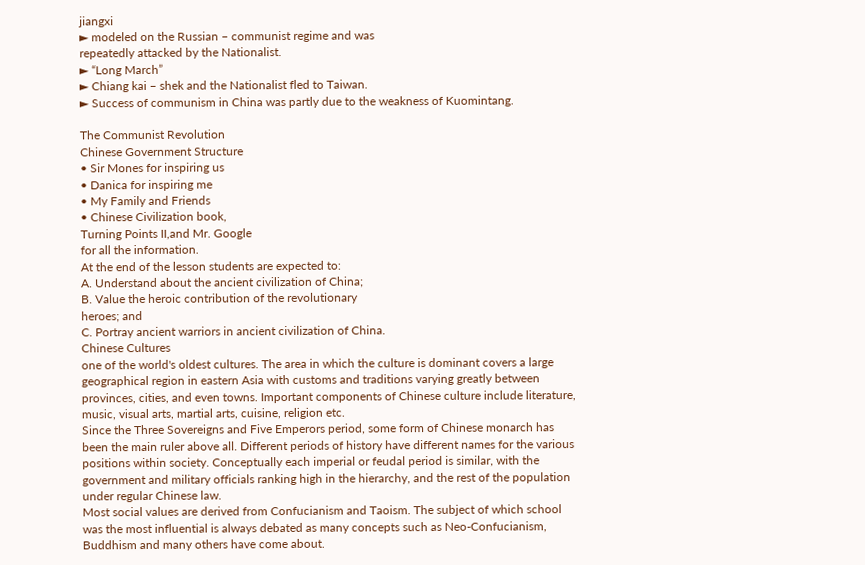jiangxi
► modeled on the Russian – communist regime and was
repeatedly attacked by the Nationalist.
► “Long March”
► Chiang kai – shek and the Nationalist fled to Taiwan.
► Success of communism in China was partly due to the weakness of Kuomintang.

The Communist Revolution
Chinese Government Structure
• Sir Mones for inspiring us
• Danica for inspiring me
• My Family and Friends
• Chinese Civilization book,
Turning Points II,and Mr. Google
for all the information.
At the end of the lesson students are expected to:
A. Understand about the ancient civilization of China;
B. Value the heroic contribution of the revolutionary
heroes; and
C. Portray ancient warriors in ancient civilization of China.
Chinese Cultures
one of the world's oldest cultures. The area in which the culture is dominant covers a large geographical region in eastern Asia with customs and traditions varying greatly between provinces, cities, and even towns. Important components of Chinese culture include literature, music, visual arts, martial arts, cuisine, religion etc.
Since the Three Sovereigns and Five Emperors period, some form of Chinese monarch has been the main ruler above all. Different periods of history have different names for the various positions within society. Conceptually each imperial or feudal period is similar, with the government and military officials ranking high in the hierarchy, and the rest of the population under regular Chinese law.
Most social values are derived from Confucianism and Taoism. The subject of which school was the most influential is always debated as many concepts such as Neo-Confucianism, Buddhism and many others have come about.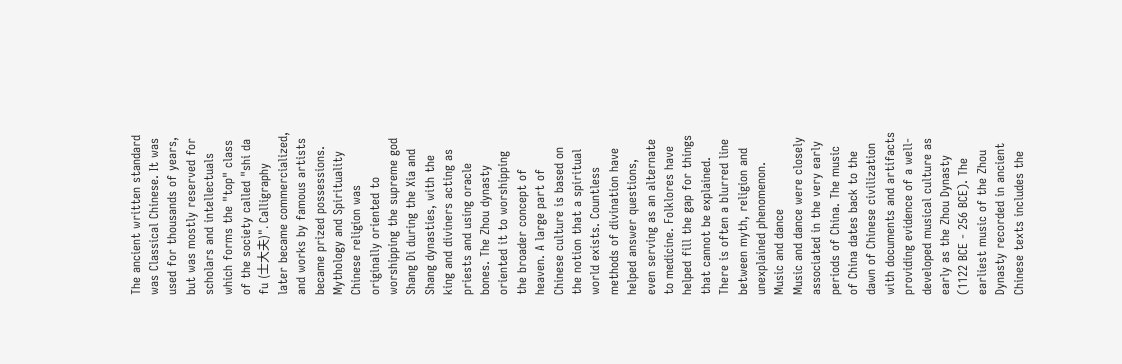The ancient written standard was Classical Chinese. It was used for thousands of years, but was mostly reserved for scholars and intellectuals which forms the "top" class of the society called "shi da fu (士大夫)". Calligraphy later became commercialized, and works by famous artists became prized possessions.
Mythology and Spirituality
Chinese religion was originally oriented to worshipping the supreme god Shang Di during the Xia and Shang dynasties, with the king and diviners acting as priests and using oracle bones. The Zhou dynasty oriented it to worshipping the broader concept of heaven. A large part of Chinese culture is based on the notion that a spiritual world exists. Countless methods of divination have helped answer questions, even serving as an alternate to medicine. Folklores have helped fill the gap for things that cannot be explained. There is often a blurred line between myth, religion and unexplained phenomenon.
Music and dance
Music and dance were closely associated in the very early periods of China. The music of China dates back to the dawn of Chinese civilization with documents and artifacts providing evidence of a well-developed musical culture as early as the Zhou Dynasty (1122 BCE - 256 BCE). The earliest music of the Zhou Dynasty recorded in ancient Chinese texts includes the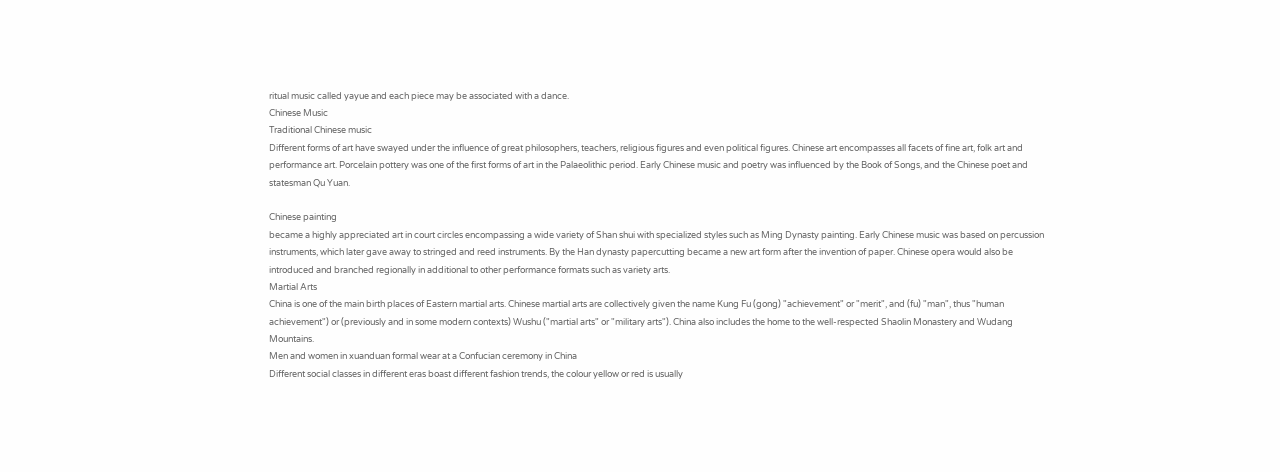ritual music called yayue and each piece may be associated with a dance.
Chinese Music
Traditional Chinese music
Different forms of art have swayed under the influence of great philosophers, teachers, religious figures and even political figures. Chinese art encompasses all facets of fine art, folk art and performance art. Porcelain pottery was one of the first forms of art in the Palaeolithic period. Early Chinese music and poetry was influenced by the Book of Songs, and the Chinese poet and statesman Qu Yuan.

Chinese painting
became a highly appreciated art in court circles encompassing a wide variety of Shan shui with specialized styles such as Ming Dynasty painting. Early Chinese music was based on percussion instruments, which later gave away to stringed and reed instruments. By the Han dynasty papercutting became a new art form after the invention of paper. Chinese opera would also be introduced and branched regionally in additional to other performance formats such as variety arts.
Martial Arts
China is one of the main birth places of Eastern martial arts. Chinese martial arts are collectively given the name Kung Fu (gong) "achievement" or "merit", and (fu) "man", thus "human achievement") or (previously and in some modern contexts) Wushu ("martial arts" or "military arts"). China also includes the home to the well-respected Shaolin Monastery and Wudang Mountains.
Men and women in xuanduan formal wear at a Confucian ceremony in China
Different social classes in different eras boast different fashion trends, the colour yellow or red is usually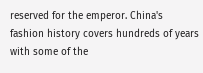reserved for the emperor. China's fashion history covers hundreds of years with some of the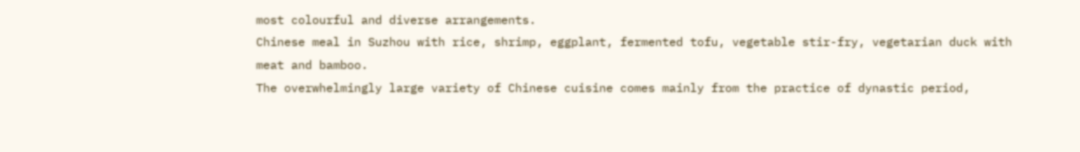most colourful and diverse arrangements.
Chinese meal in Suzhou with rice, shrimp, eggplant, fermented tofu, vegetable stir-fry, vegetarian duck with meat and bamboo.
The overwhelmingly large variety of Chinese cuisine comes mainly from the practice of dynastic period,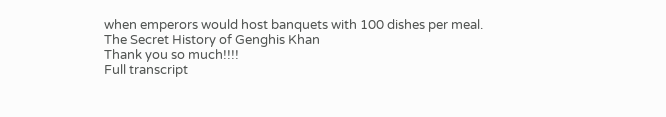when emperors would host banquets with 100 dishes per meal.
The Secret History of Genghis Khan
Thank you so much!!!!
Full transcript